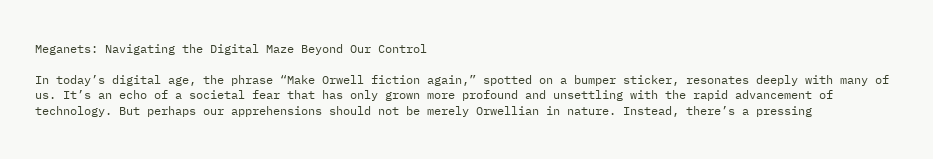Meganets: Navigating the Digital Maze Beyond Our Control

In today’s digital age, the phrase “Make Orwell fiction again,” spotted on a bumper sticker, resonates deeply with many of us. It’s an echo of a societal fear that has only grown more profound and unsettling with the rapid advancement of technology. But perhaps our apprehensions should not be merely Orwellian in nature. Instead, there’s a pressing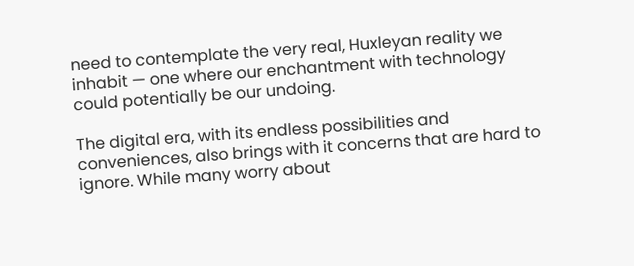need to contemplate the very real, Huxleyan reality we inhabit — one where our enchantment with technology could potentially be our undoing.

The digital era, with its endless possibilities and conveniences, also brings with it concerns that are hard to ignore. While many worry about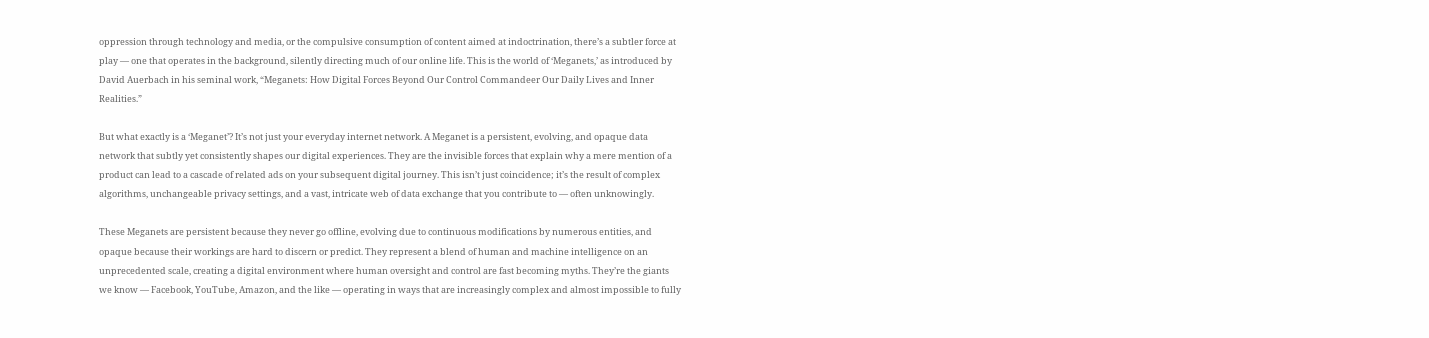oppression through technology and media, or the compulsive consumption of content aimed at indoctrination, there’s a subtler force at play — one that operates in the background, silently directing much of our online life. This is the world of ‘Meganets,’ as introduced by David Auerbach in his seminal work, “Meganets: How Digital Forces Beyond Our Control Commandeer Our Daily Lives and Inner Realities.”

But what exactly is a ‘Meganet’? It’s not just your everyday internet network. A Meganet is a persistent, evolving, and opaque data network that subtly yet consistently shapes our digital experiences. They are the invisible forces that explain why a mere mention of a product can lead to a cascade of related ads on your subsequent digital journey. This isn’t just coincidence; it’s the result of complex algorithms, unchangeable privacy settings, and a vast, intricate web of data exchange that you contribute to — often unknowingly.

These Meganets are persistent because they never go offline, evolving due to continuous modifications by numerous entities, and opaque because their workings are hard to discern or predict. They represent a blend of human and machine intelligence on an unprecedented scale, creating a digital environment where human oversight and control are fast becoming myths. They’re the giants we know — Facebook, YouTube, Amazon, and the like — operating in ways that are increasingly complex and almost impossible to fully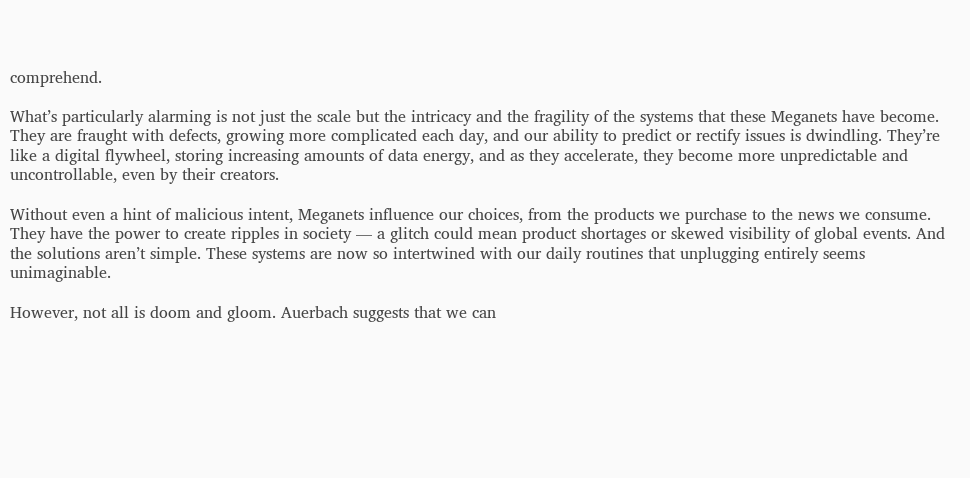comprehend.

What’s particularly alarming is not just the scale but the intricacy and the fragility of the systems that these Meganets have become. They are fraught with defects, growing more complicated each day, and our ability to predict or rectify issues is dwindling. They’re like a digital flywheel, storing increasing amounts of data energy, and as they accelerate, they become more unpredictable and uncontrollable, even by their creators.

Without even a hint of malicious intent, Meganets influence our choices, from the products we purchase to the news we consume. They have the power to create ripples in society — a glitch could mean product shortages or skewed visibility of global events. And the solutions aren’t simple. These systems are now so intertwined with our daily routines that unplugging entirely seems unimaginable.

However, not all is doom and gloom. Auerbach suggests that we can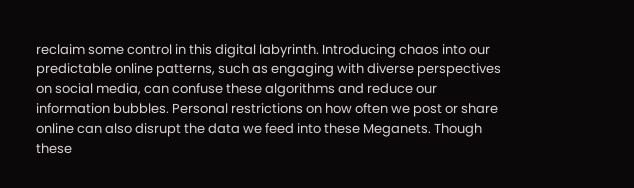reclaim some control in this digital labyrinth. Introducing chaos into our predictable online patterns, such as engaging with diverse perspectives on social media, can confuse these algorithms and reduce our information bubbles. Personal restrictions on how often we post or share online can also disrupt the data we feed into these Meganets. Though these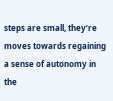steps are small, they’re moves towards regaining a sense of autonomy in the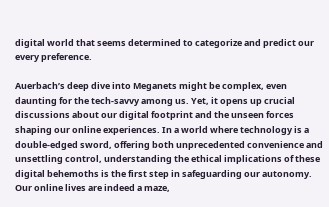digital world that seems determined to categorize and predict our every preference.

Auerbach’s deep dive into Meganets might be complex, even daunting for the tech-savvy among us. Yet, it opens up crucial discussions about our digital footprint and the unseen forces shaping our online experiences. In a world where technology is a double-edged sword, offering both unprecedented convenience and unsettling control, understanding the ethical implications of these digital behemoths is the first step in safeguarding our autonomy. Our online lives are indeed a maze,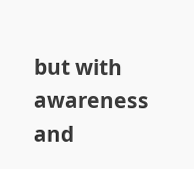but with awareness and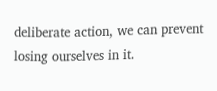deliberate action, we can prevent losing ourselves in it.